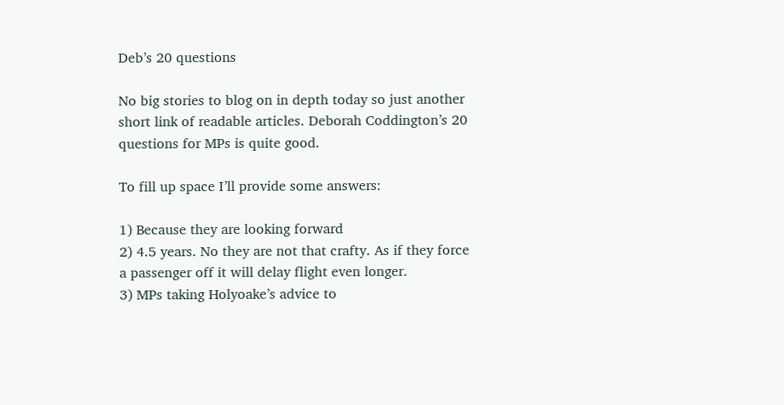Deb’s 20 questions

No big stories to blog on in depth today so just another short link of readable articles. Deborah Coddington’s 20 questions for MPs is quite good.

To fill up space I’ll provide some answers:

1) Because they are looking forward
2) 4.5 years. No they are not that crafty. As if they force a passenger off it will delay flight even longer.
3) MPs taking Holyoake’s advice to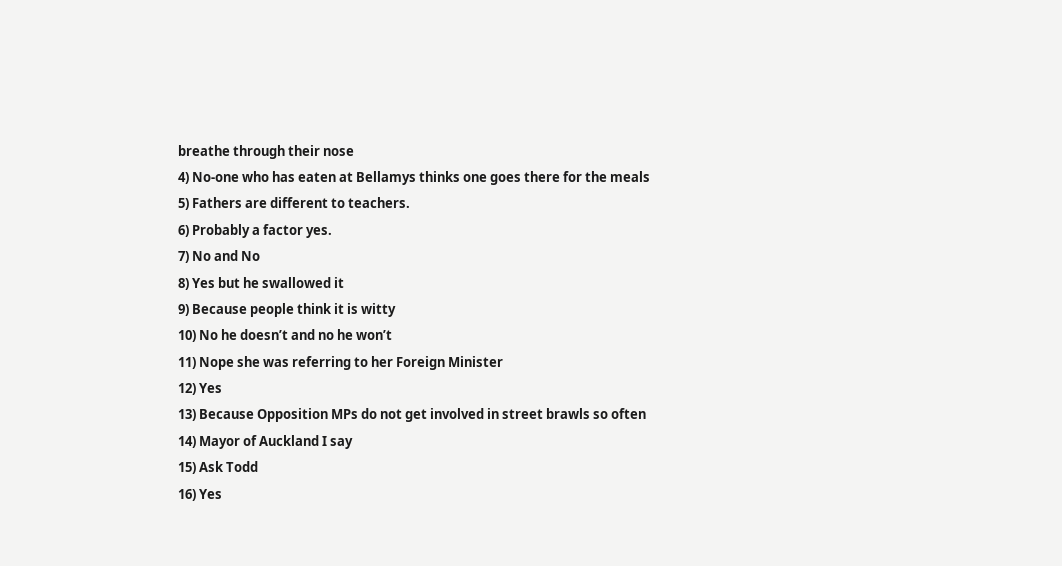breathe through their nose
4) No-one who has eaten at Bellamys thinks one goes there for the meals
5) Fathers are different to teachers.
6) Probably a factor yes.
7) No and No
8) Yes but he swallowed it
9) Because people think it is witty
10) No he doesn’t and no he won’t
11) Nope she was referring to her Foreign Minister
12) Yes
13) Because Opposition MPs do not get involved in street brawls so often
14) Mayor of Auckland I say
15) Ask Todd
16) Yes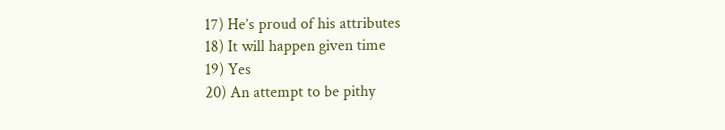17) He’s proud of his attributes
18) It will happen given time
19) Yes
20) An attempt to be pithy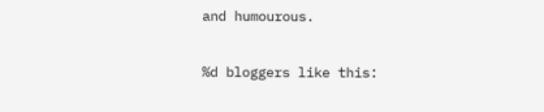and humourous.

%d bloggers like this: